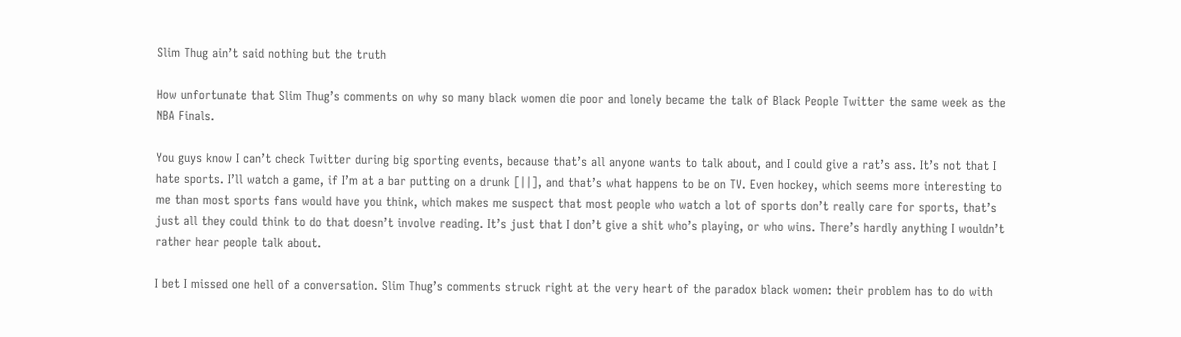Slim Thug ain’t said nothing but the truth

How unfortunate that Slim Thug’s comments on why so many black women die poor and lonely became the talk of Black People Twitter the same week as the NBA Finals.

You guys know I can’t check Twitter during big sporting events, because that’s all anyone wants to talk about, and I could give a rat’s ass. It’s not that I hate sports. I’ll watch a game, if I’m at a bar putting on a drunk [||], and that’s what happens to be on TV. Even hockey, which seems more interesting to me than most sports fans would have you think, which makes me suspect that most people who watch a lot of sports don’t really care for sports, that’s just all they could think to do that doesn’t involve reading. It’s just that I don’t give a shit who’s playing, or who wins. There’s hardly anything I wouldn’t rather hear people talk about.

I bet I missed one hell of a conversation. Slim Thug’s comments struck right at the very heart of the paradox black women: their problem has to do with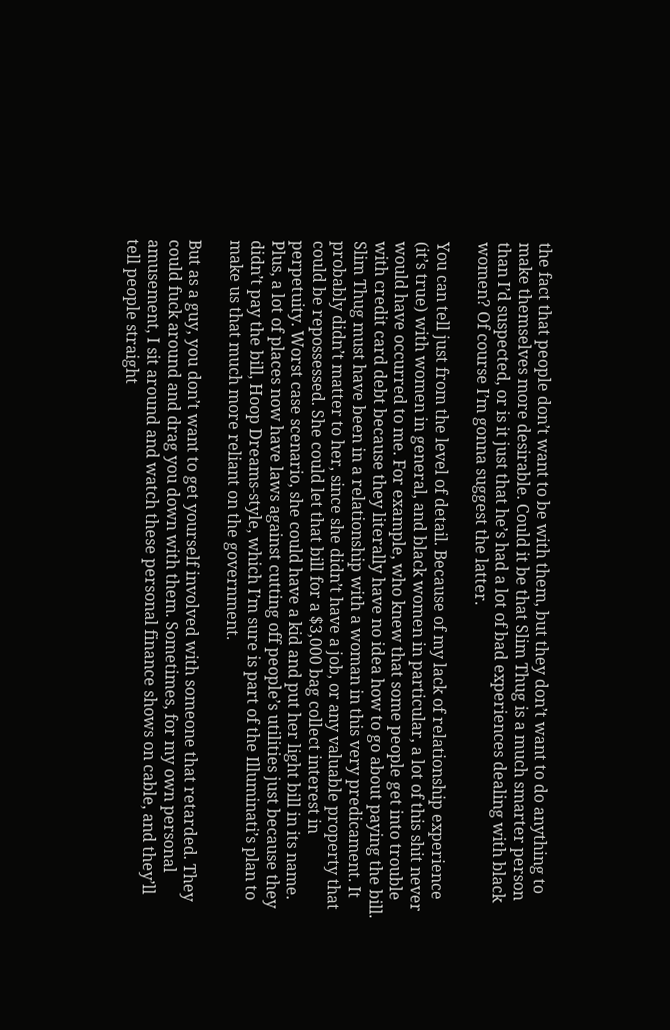the fact that people don’t want to be with them, but they don’t want to do anything to make themselves more desirable. Could it be that Slim Thug is a much smarter person than I’d suspected, or is it just that he’s had a lot of bad experiences dealing with black women? Of course I’m gonna suggest the latter.

You can tell just from the level of detail. Because of my lack of relationship experience (it’s true) with women in general, and black women in particular, a lot of this shit never would have occurred to me. For example, who knew that some people get into trouble with credit card debt because they literally have no idea how to go about paying the bill. Slim Thug must have been in a relationship with a woman in this very predicament. It probably didn’t matter to her, since she didn’t have a job, or any valuable property that could be repossessed. She could let that bill for a $3,000 bag collect interest in perpetuity. Worst case scenario, she could have a kid and put her light bill in its name. Plus, a lot of places now have laws against cutting off people’s utilities just because they didn’t pay the bill, Hoop Dreams-style, which I’m sure is part of the Illuminati’s plan to make us that much more reliant on the government.

But as a guy, you don’t want to get yourself involved with someone that retarded. They could fuck around and drag you down with them. Sometimes, for my own personal amusement, I sit around and watch these personal finance shows on cable, and they’ll tell people straight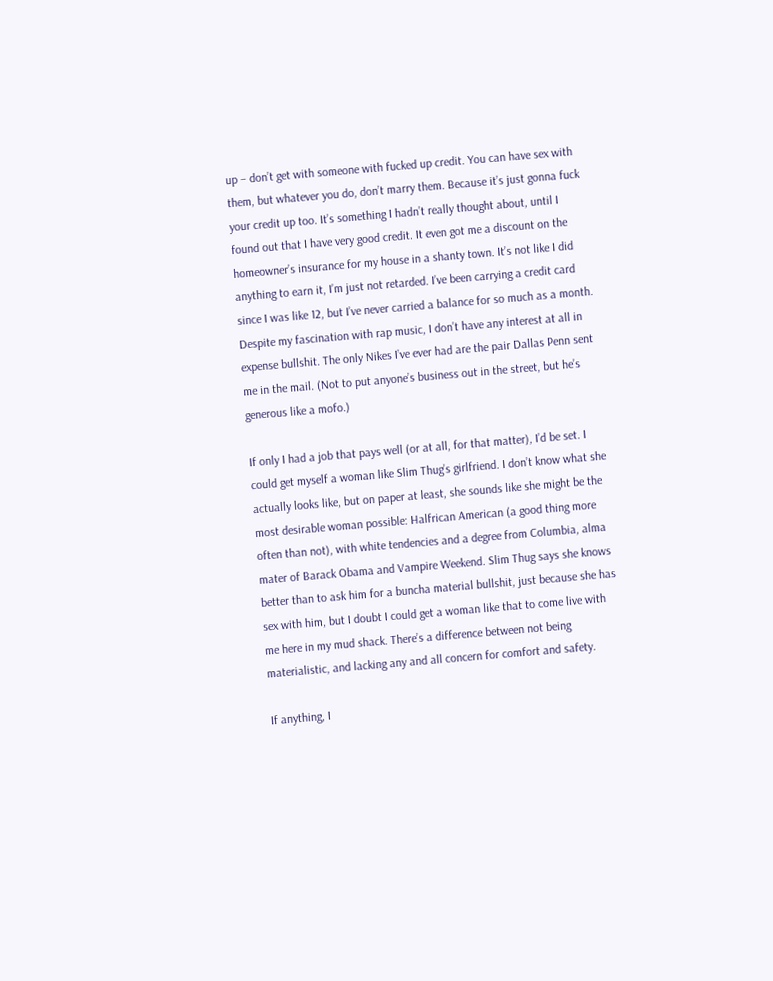up – don’t get with someone with fucked up credit. You can have sex with them, but whatever you do, don’t marry them. Because it’s just gonna fuck your credit up too. It’s something I hadn’t really thought about, until I found out that I have very good credit. It even got me a discount on the homeowner’s insurance for my house in a shanty town. It’s not like I did anything to earn it, I’m just not retarded. I’ve been carrying a credit card since I was like 12, but I’ve never carried a balance for so much as a month. Despite my fascination with rap music, I don’t have any interest at all in expense bullshit. The only Nikes I’ve ever had are the pair Dallas Penn sent me in the mail. (Not to put anyone’s business out in the street, but he’s generous like a mofo.)

If only I had a job that pays well (or at all, for that matter), I’d be set. I could get myself a woman like Slim Thug’s girlfriend. I don’t know what she actually looks like, but on paper at least, she sounds like she might be the most desirable woman possible: Halfrican American (a good thing more often than not), with white tendencies and a degree from Columbia, alma mater of Barack Obama and Vampire Weekend. Slim Thug says she knows better than to ask him for a buncha material bullshit, just because she has sex with him, but I doubt I could get a woman like that to come live with me here in my mud shack. There’s a difference between not being materialistic, and lacking any and all concern for comfort and safety.

If anything, I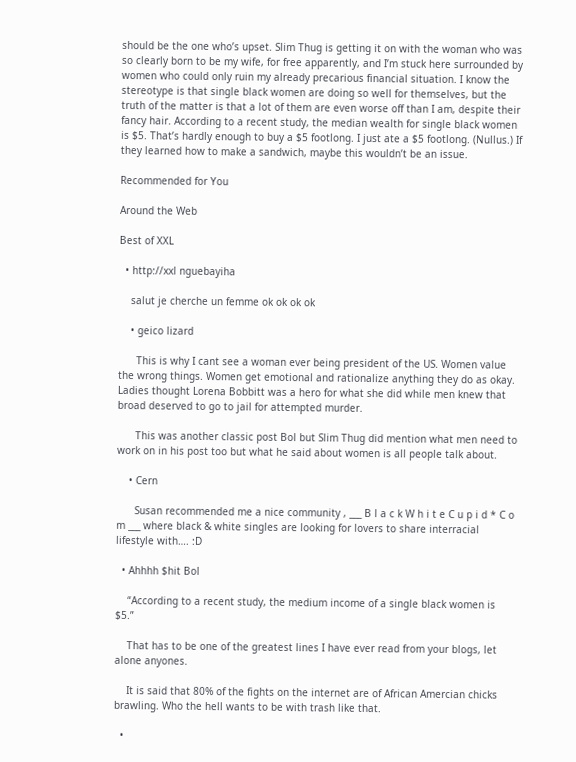should be the one who’s upset. Slim Thug is getting it on with the woman who was so clearly born to be my wife, for free apparently, and I’m stuck here surrounded by women who could only ruin my already precarious financial situation. I know the stereotype is that single black women are doing so well for themselves, but the truth of the matter is that a lot of them are even worse off than I am, despite their fancy hair. According to a recent study, the median wealth for single black women is $5. That’s hardly enough to buy a $5 footlong. I just ate a $5 footlong. (Nullus.) If they learned how to make a sandwich, maybe this wouldn’t be an issue.

Recommended for You

Around the Web

Best of XXL

  • http://xxl nguebayiha

    salut je cherche un femme ok ok ok ok

    • geico lizard

      This is why I cant see a woman ever being president of the US. Women value the wrong things. Women get emotional and rationalize anything they do as okay. Ladies thought Lorena Bobbitt was a hero for what she did while men knew that broad deserved to go to jail for attempted murder.

      This was another classic post Bol but Slim Thug did mention what men need to work on in his post too but what he said about women is all people talk about.

    • Cern

      Susan recommended me a nice community , ___ B l a c k W h i t e C u p i d * C o m ___ where black & white singles are looking for lovers to share interracial lifestyle with…. :D

  • Ahhhh $hit Bol

    “According to a recent study, the medium income of a single black women is $5.”

    That has to be one of the greatest lines I have ever read from your blogs, let alone anyones.

    It is said that 80% of the fights on the internet are of African Amercian chicks brawling. Who the hell wants to be with trash like that.

  •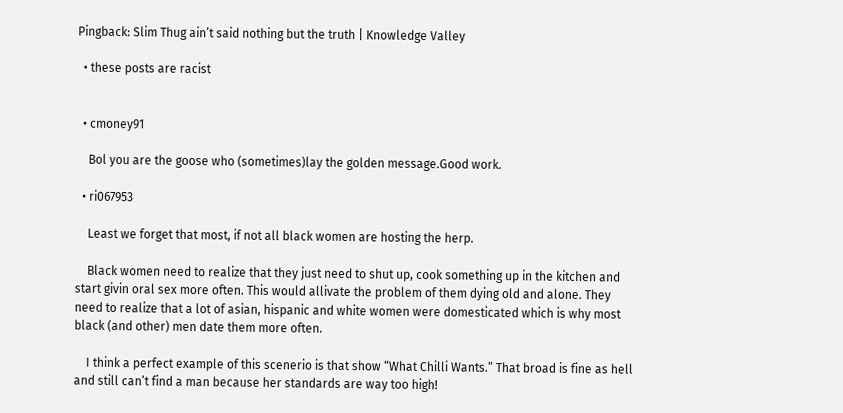Pingback: Slim Thug ain’t said nothing but the truth | Knowledge Valley

  • these posts are racist


  • cmoney91

    Bol you are the goose who (sometimes)lay the golden message.Good work.

  • ri067953

    Least we forget that most, if not all black women are hosting the herp.

    Black women need to realize that they just need to shut up, cook something up in the kitchen and start givin oral sex more often. This would allivate the problem of them dying old and alone. They need to realize that a lot of asian, hispanic and white women were domesticated which is why most black (and other) men date them more often.

    I think a perfect example of this scenerio is that show “What Chilli Wants.” That broad is fine as hell and still can’t find a man because her standards are way too high!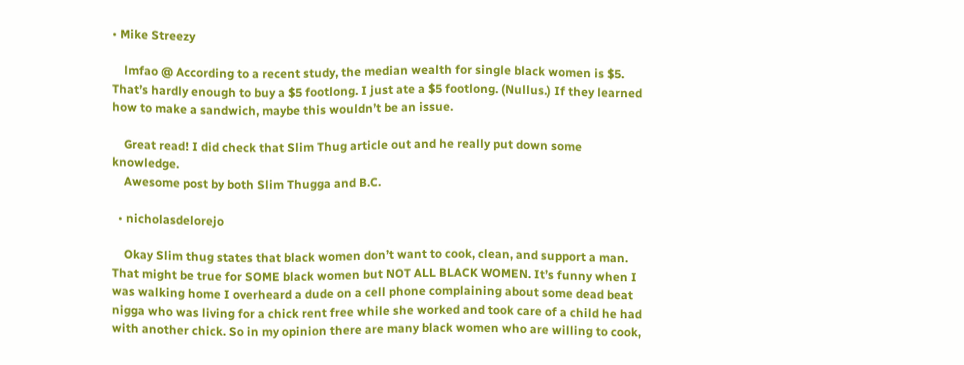• Mike Streezy

    lmfao @ According to a recent study, the median wealth for single black women is $5. That’s hardly enough to buy a $5 footlong. I just ate a $5 footlong. (Nullus.) If they learned how to make a sandwich, maybe this wouldn’t be an issue.

    Great read! I did check that Slim Thug article out and he really put down some knowledge.
    Awesome post by both Slim Thugga and B.C.

  • nicholasdelorejo

    Okay Slim thug states that black women don’t want to cook, clean, and support a man. That might be true for SOME black women but NOT ALL BLACK WOMEN. It’s funny when I was walking home I overheard a dude on a cell phone complaining about some dead beat nigga who was living for a chick rent free while she worked and took care of a child he had with another chick. So in my opinion there are many black women who are willing to cook,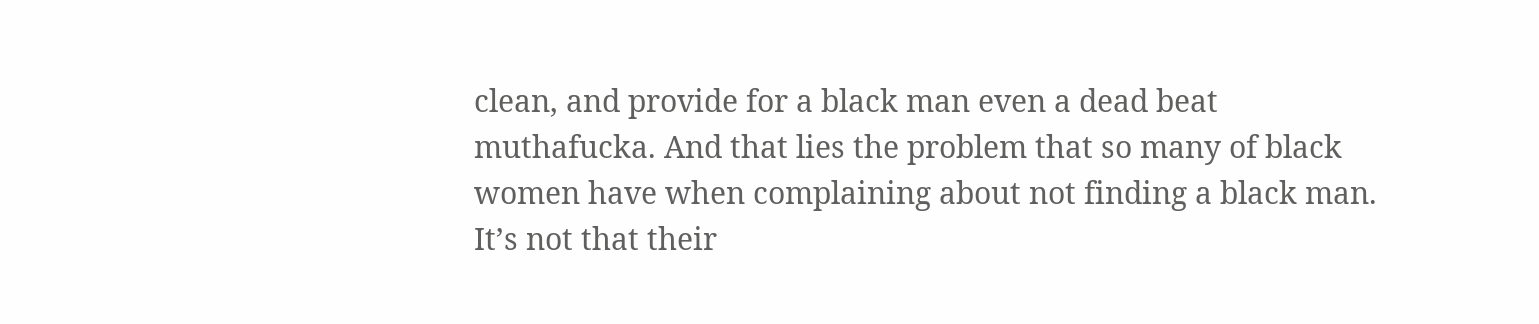clean, and provide for a black man even a dead beat muthafucka. And that lies the problem that so many of black women have when complaining about not finding a black man. It’s not that their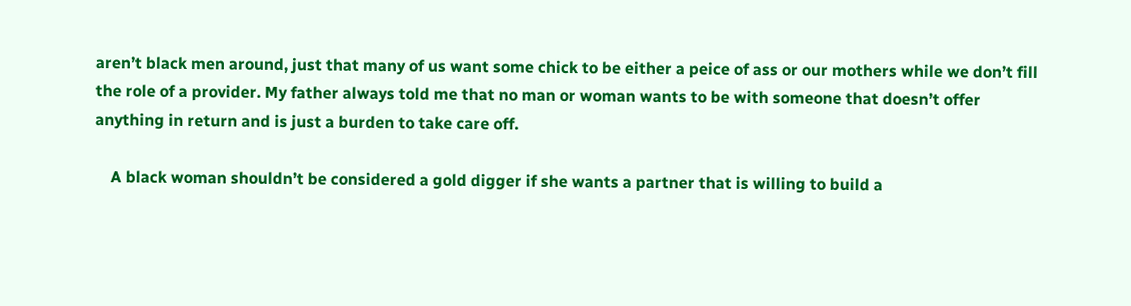aren’t black men around, just that many of us want some chick to be either a peice of ass or our mothers while we don’t fill the role of a provider. My father always told me that no man or woman wants to be with someone that doesn’t offer anything in return and is just a burden to take care off.

    A black woman shouldn’t be considered a gold digger if she wants a partner that is willing to build a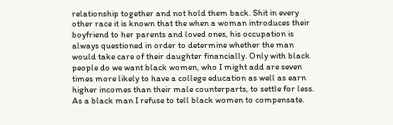relationship together and not hold them back. Shit in every other race it is known that the when a woman introduces their boyfriend to her parents and loved ones, his occupation is always questioned in order to determine whether the man would take care of their daughter financially. Only with black people do we want black women, who I might add are seven times more likely to have a college education as well as earn higher incomes than their male counterparts, to settle for less. As a black man I refuse to tell black women to compensate.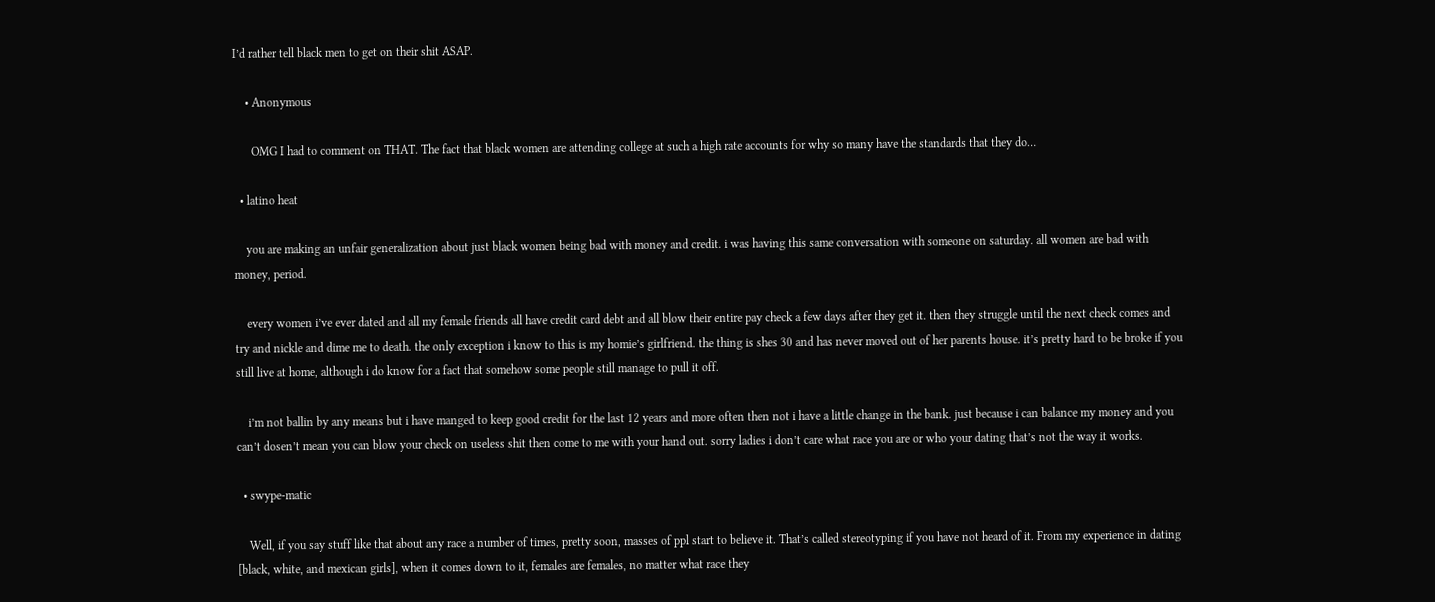I’d rather tell black men to get on their shit ASAP.

    • Anonymous

      OMG I had to comment on THAT. The fact that black women are attending college at such a high rate accounts for why so many have the standards that they do…

  • latino heat

    you are making an unfair generalization about just black women being bad with money and credit. i was having this same conversation with someone on saturday. all women are bad with money, period.

    every women i’ve ever dated and all my female friends all have credit card debt and all blow their entire pay check a few days after they get it. then they struggle until the next check comes and try and nickle and dime me to death. the only exception i know to this is my homie’s girlfriend. the thing is shes 30 and has never moved out of her parents house. it’s pretty hard to be broke if you still live at home, although i do know for a fact that somehow some people still manage to pull it off.

    i’m not ballin by any means but i have manged to keep good credit for the last 12 years and more often then not i have a little change in the bank. just because i can balance my money and you can’t dosen’t mean you can blow your check on useless shit then come to me with your hand out. sorry ladies i don’t care what race you are or who your dating that’s not the way it works.

  • swype-matic

    Well, if you say stuff like that about any race a number of times, pretty soon, masses of ppl start to believe it. That’s called stereotyping if you have not heard of it. From my experience in dating [black, white, and mexican girls], when it comes down to it, females are females, no matter what race they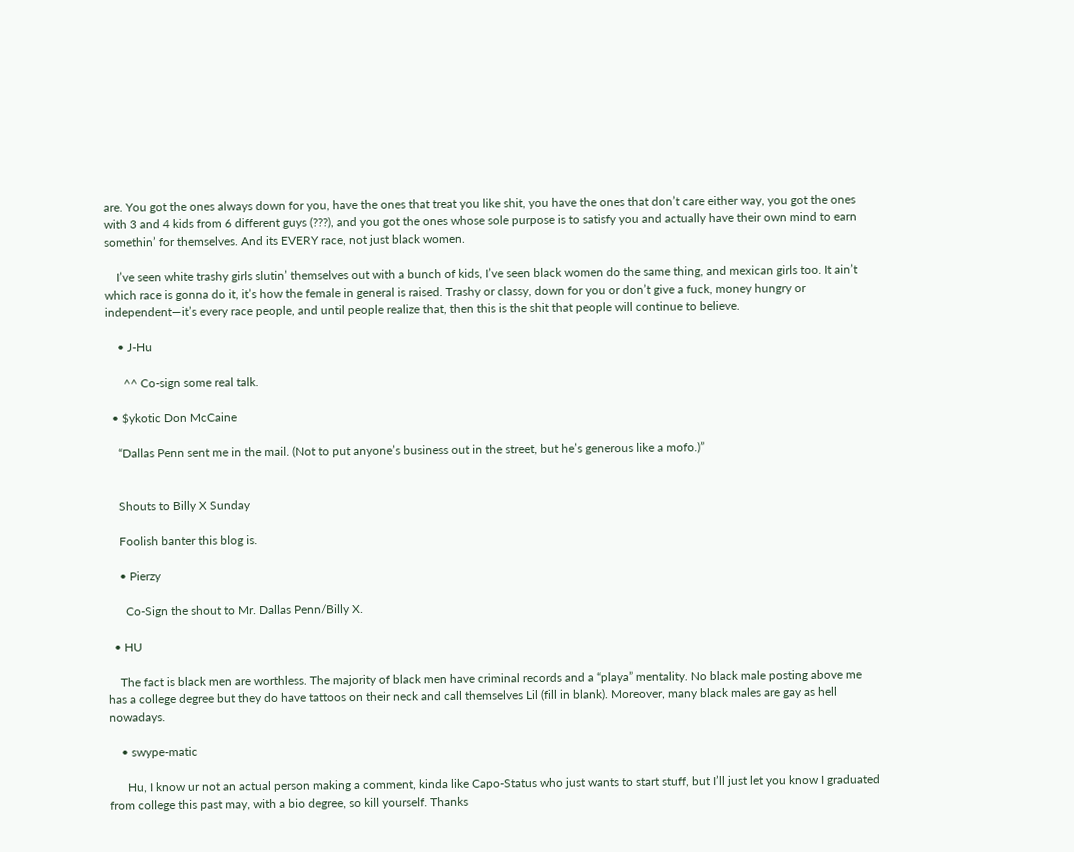are. You got the ones always down for you, have the ones that treat you like shit, you have the ones that don’t care either way, you got the ones with 3 and 4 kids from 6 different guys (???), and you got the ones whose sole purpose is to satisfy you and actually have their own mind to earn somethin’ for themselves. And its EVERY race, not just black women.

    I’ve seen white trashy girls slutin’ themselves out with a bunch of kids, I’ve seen black women do the same thing, and mexican girls too. It ain’t which race is gonna do it, it’s how the female in general is raised. Trashy or classy, down for you or don’t give a fuck, money hungry or independent—it’s every race people, and until people realize that, then this is the shit that people will continue to believe.

    • J-Hu

      ^^ Co-sign some real talk.

  • $ykotic Don McCaine

    “Dallas Penn sent me in the mail. (Not to put anyone’s business out in the street, but he’s generous like a mofo.)”


    Shouts to Billy X Sunday

    Foolish banter this blog is.

    • Pierzy

      Co-Sign the shout to Mr. Dallas Penn/Billy X.

  • HU

    The fact is black men are worthless. The majority of black men have criminal records and a “playa” mentality. No black male posting above me has a college degree but they do have tattoos on their neck and call themselves Lil (fill in blank). Moreover, many black males are gay as hell nowadays.

    • swype-matic

      Hu, I know ur not an actual person making a comment, kinda like Capo-Status who just wants to start stuff, but I’ll just let you know I graduated from college this past may, with a bio degree, so kill yourself. Thanks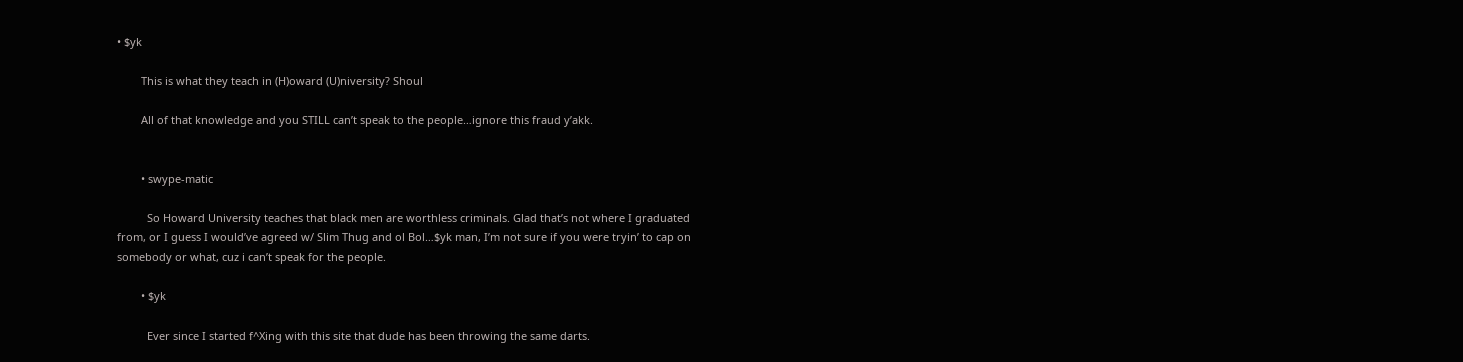• $yk

        This is what they teach in (H)oward (U)niversity? Shoul

        All of that knowledge and you STILL can’t speak to the people…ignore this fraud y’akk.


        • swype-matic

          So Howard University teaches that black men are worthless criminals. Glad that’s not where I graduated from, or I guess I would’ve agreed w/ Slim Thug and ol Bol…$yk man, I’m not sure if you were tryin’ to cap on somebody or what, cuz i can’t speak for the people.

        • $yk

          Ever since I started f^Xing with this site that dude has been throwing the same darts.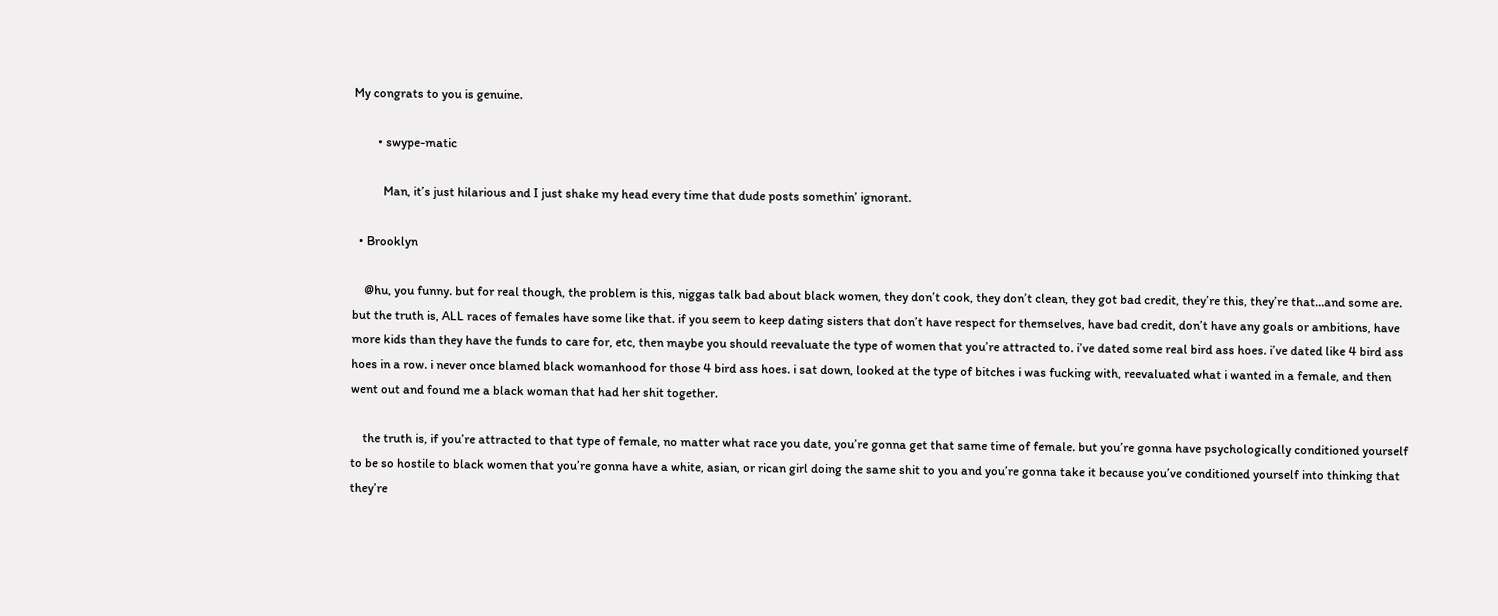My congrats to you is genuine.

        • swype-matic

          Man, it’s just hilarious and I just shake my head every time that dude posts somethin’ ignorant.

  • Brooklyn

    @hu, you funny. but for real though, the problem is this, niggas talk bad about black women, they don’t cook, they don’t clean, they got bad credit, they’re this, they’re that…and some are. but the truth is, ALL races of females have some like that. if you seem to keep dating sisters that don’t have respect for themselves, have bad credit, don’t have any goals or ambitions, have more kids than they have the funds to care for, etc, then maybe you should reevaluate the type of women that you’re attracted to. i’ve dated some real bird ass hoes. i’ve dated like 4 bird ass hoes in a row. i never once blamed black womanhood for those 4 bird ass hoes. i sat down, looked at the type of bitches i was fucking with, reevaluated what i wanted in a female, and then went out and found me a black woman that had her shit together.

    the truth is, if you’re attracted to that type of female, no matter what race you date, you’re gonna get that same time of female. but you’re gonna have psychologically conditioned yourself to be so hostile to black women that you’re gonna have a white, asian, or rican girl doing the same shit to you and you’re gonna take it because you’ve conditioned yourself into thinking that they’re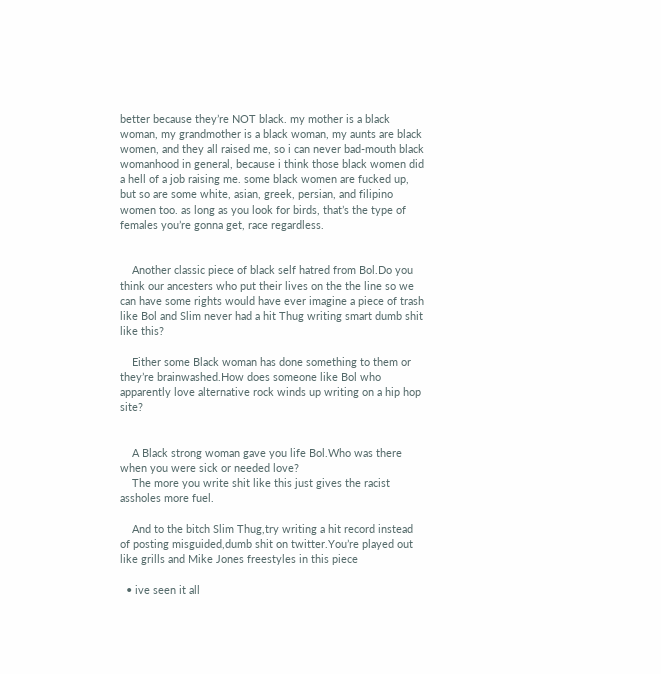better because they’re NOT black. my mother is a black woman, my grandmother is a black woman, my aunts are black women, and they all raised me, so i can never bad-mouth black womanhood in general, because i think those black women did a hell of a job raising me. some black women are fucked up, but so are some white, asian, greek, persian, and filipino women too. as long as you look for birds, that’s the type of females you’re gonna get, race regardless.


    Another classic piece of black self hatred from Bol.Do you think our ancesters who put their lives on the the line so we can have some rights would have ever imagine a piece of trash like Bol and Slim never had a hit Thug writing smart dumb shit like this?

    Either some Black woman has done something to them or they’re brainwashed.How does someone like Bol who apparently love alternative rock winds up writing on a hip hop site?


    A Black strong woman gave you life Bol.Who was there when you were sick or needed love?
    The more you write shit like this just gives the racist assholes more fuel.

    And to the bitch Slim Thug,try writing a hit record instead of posting misguided,dumb shit on twitter.You’re played out like grills and Mike Jones freestyles in this piece

  • ive seen it all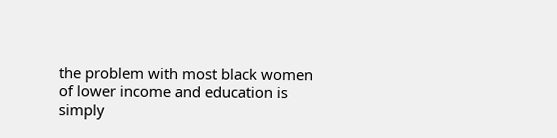the problem with most black women of lower income and education is simply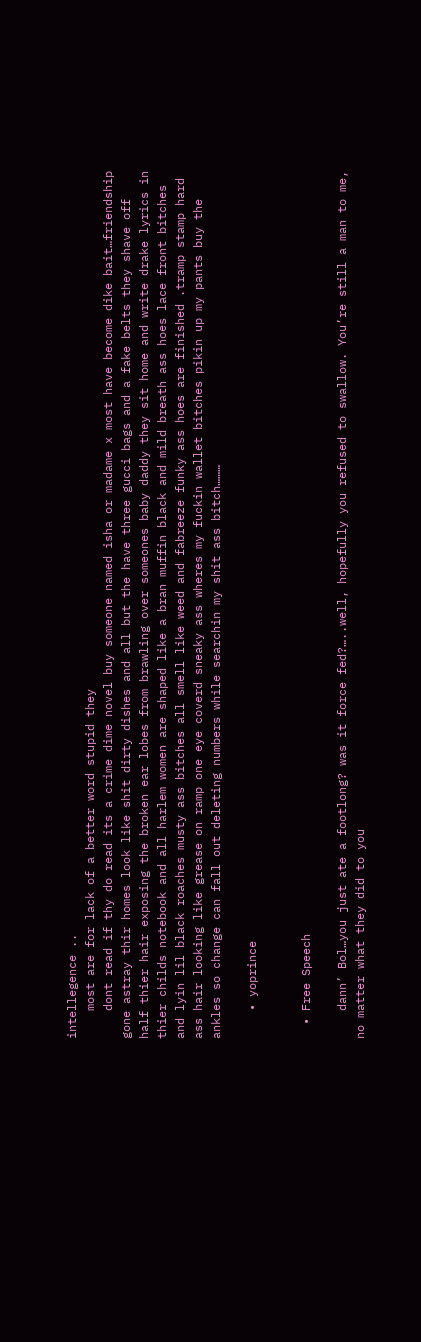intellegence ..
    most are for lack of a better word stupid they
    dont read if thy do read its a crime dime novel buy someone named isha or madame x most have become dike bait…friendship gone astray thir homes look like shit dirty dishes and all but the have three gucci bags and a fake belts they shave off half thier hair exposing the broken ear lobes from brawling over someones baby daddy they sit home and write drake lyrics in thier childs notebook and all harlem women are shaped like a bran muffin black and mild breath ass hoes lace front bitches and lyin lil black roaches musty ass bitches all smell like weed and fabreeze funky ass hoes are finished .tramp stamp hard ass hair looking like grease on ramp one eye coverd sneaky ass wheres my fuckin wallet bitches pikin up my pants buy the ankles so change can fall out deleting numbers while searchin my shit ass bitch………

    • yoprince


  • Free Speech

    dann’ Bol…you just ate a footlong? was it force fed?…..well, hopefully you refused to swallow. You’re still a man to me, no matter what they did to you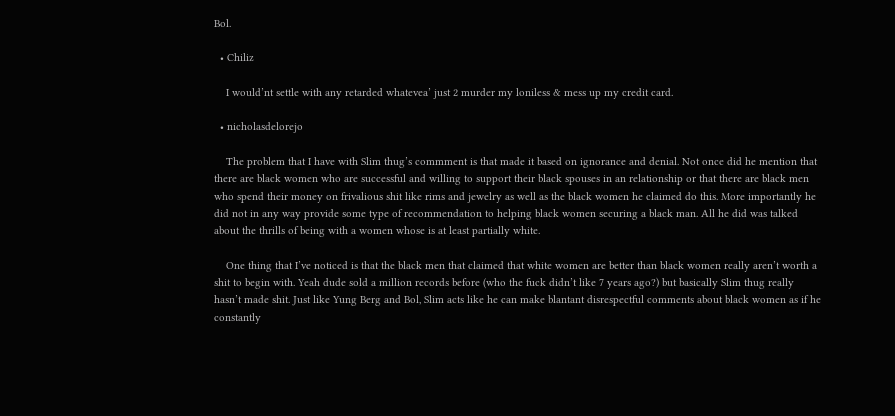Bol.

  • Chiliz

    I would’nt settle with any retarded whatevea’ just 2 murder my loniless & mess up my credit card.

  • nicholasdelorejo

    The problem that I have with Slim thug’s commment is that made it based on ignorance and denial. Not once did he mention that there are black women who are successful and willing to support their black spouses in an relationship or that there are black men who spend their money on frivalious shit like rims and jewelry as well as the black women he claimed do this. More importantly he did not in any way provide some type of recommendation to helping black women securing a black man. All he did was talked about the thrills of being with a women whose is at least partially white.

    One thing that I’ve noticed is that the black men that claimed that white women are better than black women really aren’t worth a shit to begin with. Yeah dude sold a million records before (who the fuck didn’t like 7 years ago?) but basically Slim thug really hasn’t made shit. Just like Yung Berg and Bol, Slim acts like he can make blantant disrespectful comments about black women as if he constantly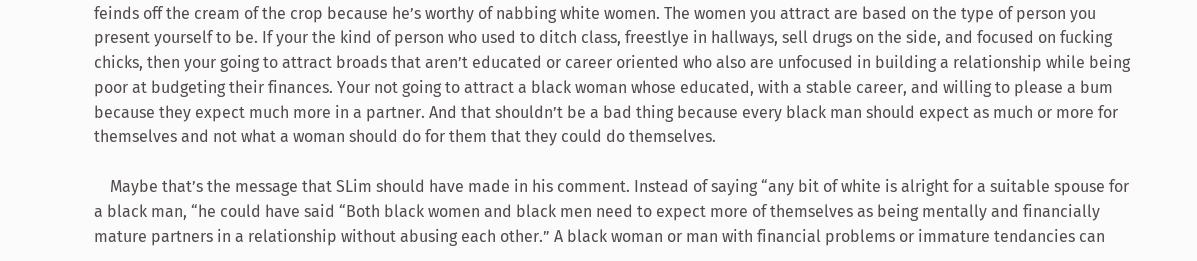feinds off the cream of the crop because he’s worthy of nabbing white women. The women you attract are based on the type of person you present yourself to be. If your the kind of person who used to ditch class, freestlye in hallways, sell drugs on the side, and focused on fucking chicks, then your going to attract broads that aren’t educated or career oriented who also are unfocused in building a relationship while being poor at budgeting their finances. Your not going to attract a black woman whose educated, with a stable career, and willing to please a bum because they expect much more in a partner. And that shouldn’t be a bad thing because every black man should expect as much or more for themselves and not what a woman should do for them that they could do themselves.

    Maybe that’s the message that SLim should have made in his comment. Instead of saying “any bit of white is alright for a suitable spouse for a black man, “he could have said “Both black women and black men need to expect more of themselves as being mentally and financially mature partners in a relationship without abusing each other.” A black woman or man with financial problems or immature tendancies can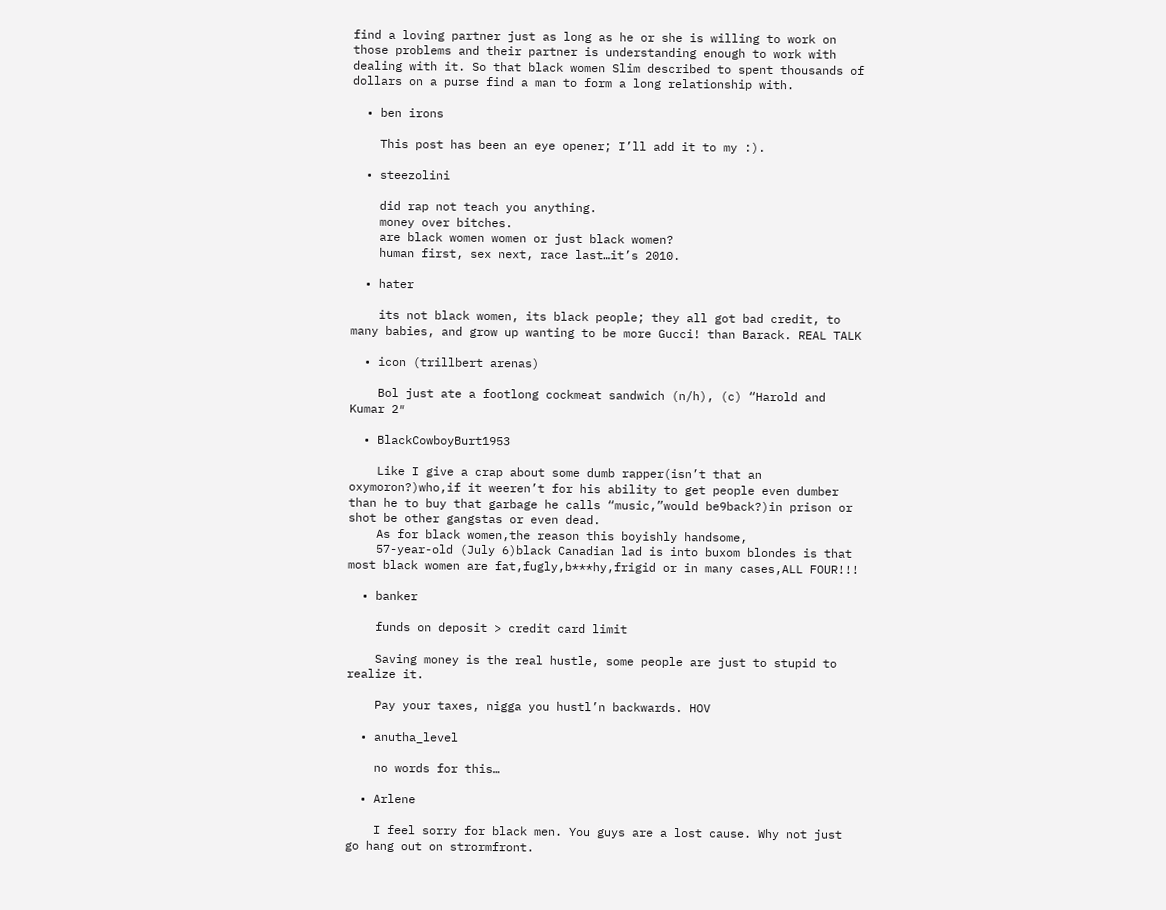find a loving partner just as long as he or she is willing to work on those problems and their partner is understanding enough to work with dealing with it. So that black women Slim described to spent thousands of dollars on a purse find a man to form a long relationship with.

  • ben irons

    This post has been an eye opener; I’ll add it to my :).

  • steezolini

    did rap not teach you anything.
    money over bitches.
    are black women women or just black women?
    human first, sex next, race last…it’s 2010.

  • hater

    its not black women, its black people; they all got bad credit, to many babies, and grow up wanting to be more Gucci! than Barack. REAL TALK

  • icon (trillbert arenas)

    Bol just ate a footlong cockmeat sandwich (n/h), (c) “Harold and Kumar 2″

  • BlackCowboyBurt1953

    Like I give a crap about some dumb rapper(isn’t that an oxymoron?)who,if it weeren’t for his ability to get people even dumber than he to buy that garbage he calls “music,”would be9back?)in prison or shot be other gangstas or even dead.
    As for black women,the reason this boyishly handsome,
    57-year-old (July 6)black Canadian lad is into buxom blondes is that most black women are fat,fugly,b***hy,frigid or in many cases,ALL FOUR!!!

  • banker

    funds on deposit > credit card limit

    Saving money is the real hustle, some people are just to stupid to realize it.

    Pay your taxes, nigga you hustl’n backwards. HOV

  • anutha_level

    no words for this…

  • Arlene

    I feel sorry for black men. You guys are a lost cause. Why not just go hang out on strormfront.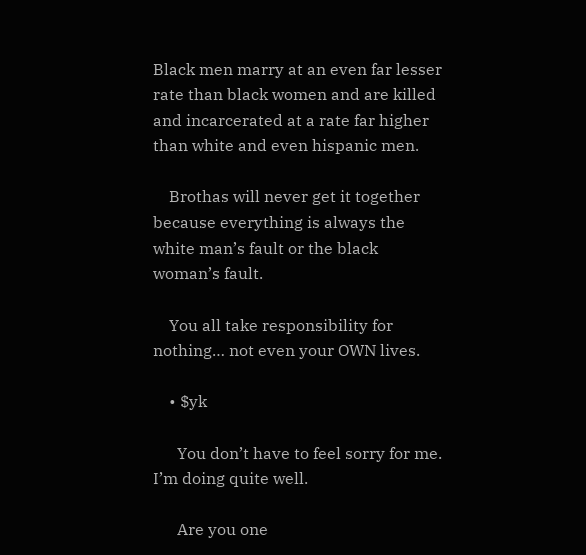Black men marry at an even far lesser rate than black women and are killed and incarcerated at a rate far higher than white and even hispanic men.

    Brothas will never get it together because everything is always the white man’s fault or the black woman’s fault.

    You all take responsibility for nothing… not even your OWN lives.

    • $yk

      You don’t have to feel sorry for me. I’m doing quite well.

      Are you one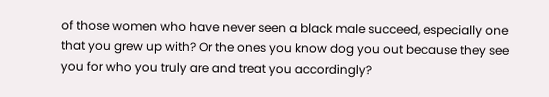of those women who have never seen a black male succeed, especially one that you grew up with? Or the ones you know dog you out because they see you for who you truly are and treat you accordingly?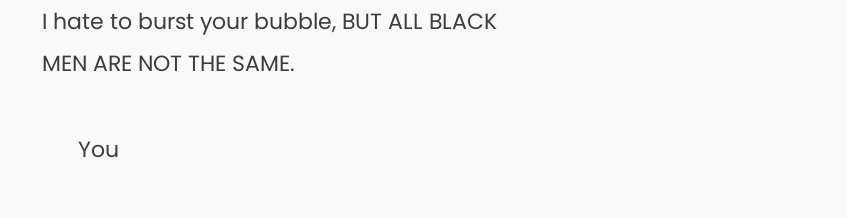I hate to burst your bubble, BUT ALL BLACK MEN ARE NOT THE SAME.

      You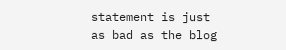statement is just as bad as the blog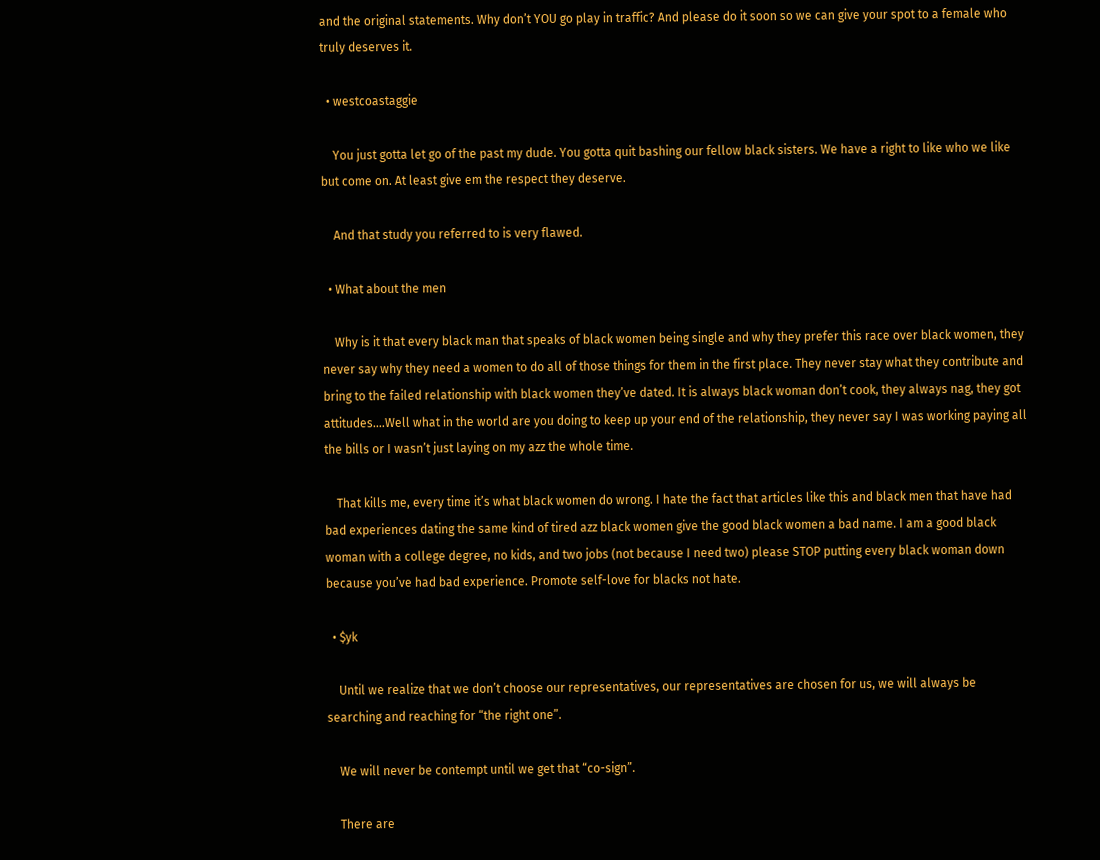and the original statements. Why don’t YOU go play in traffic? And please do it soon so we can give your spot to a female who truly deserves it.

  • westcoastaggie

    You just gotta let go of the past my dude. You gotta quit bashing our fellow black sisters. We have a right to like who we like but come on. At least give em the respect they deserve.

    And that study you referred to is very flawed.

  • What about the men

    Why is it that every black man that speaks of black women being single and why they prefer this race over black women, they never say why they need a women to do all of those things for them in the first place. They never stay what they contribute and bring to the failed relationship with black women they’ve dated. It is always black woman don’t cook, they always nag, they got attitudes….Well what in the world are you doing to keep up your end of the relationship, they never say I was working paying all the bills or I wasn’t just laying on my azz the whole time.

    That kills me, every time it’s what black women do wrong. I hate the fact that articles like this and black men that have had bad experiences dating the same kind of tired azz black women give the good black women a bad name. I am a good black woman with a college degree, no kids, and two jobs (not because I need two) please STOP putting every black woman down because you’ve had bad experience. Promote self-love for blacks not hate.

  • $yk

    Until we realize that we don’t choose our representatives, our representatives are chosen for us, we will always be searching and reaching for “the right one”.

    We will never be contempt until we get that “co-sign”.

    There are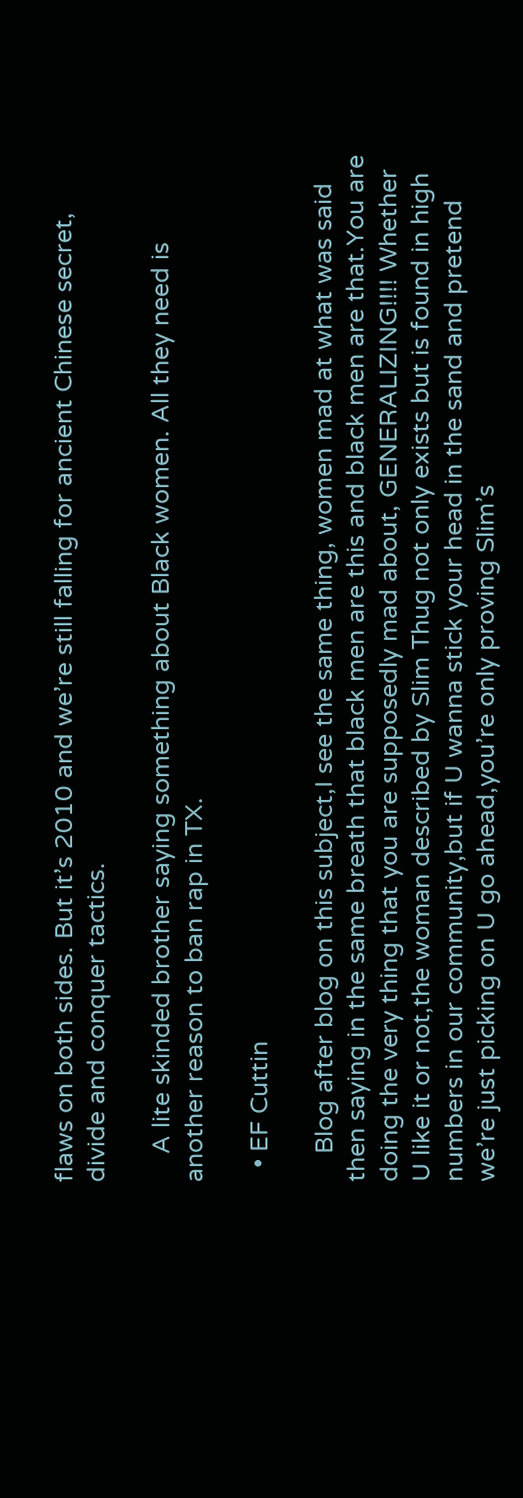flaws on both sides. But it’s 2010 and we’re still falling for ancient Chinese secret, divide and conquer tactics.

    A lite skinded brother saying something about Black women. All they need is another reason to ban rap in TX.

  • EF Cuttin

    Blog after blog on this subject,I see the same thing, women mad at what was said then saying in the same breath that black men are this and black men are that.You are doing the very thing that you are supposedly mad about, GENERALIZING!!!! Whether U like it or not,the woman described by Slim Thug not only exists but is found in high numbers in our community,but if U wanna stick your head in the sand and pretend we’re just picking on U go ahead,you’re only proving Slim’s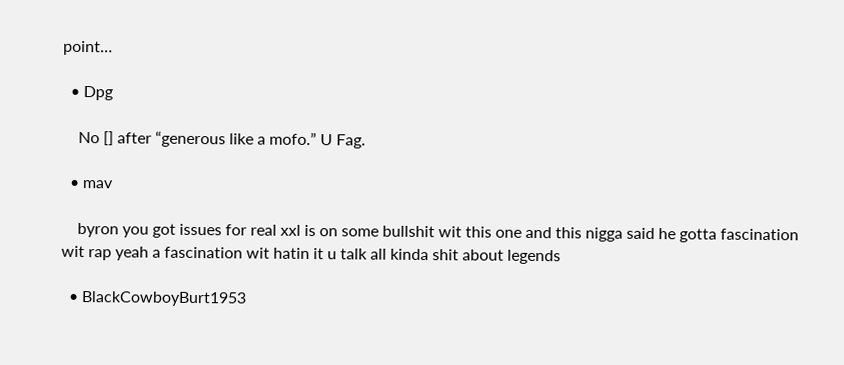point…

  • Dpg

    No [] after “generous like a mofo.” U Fag.

  • mav

    byron you got issues for real xxl is on some bullshit wit this one and this nigga said he gotta fascination wit rap yeah a fascination wit hatin it u talk all kinda shit about legends

  • BlackCowboyBurt1953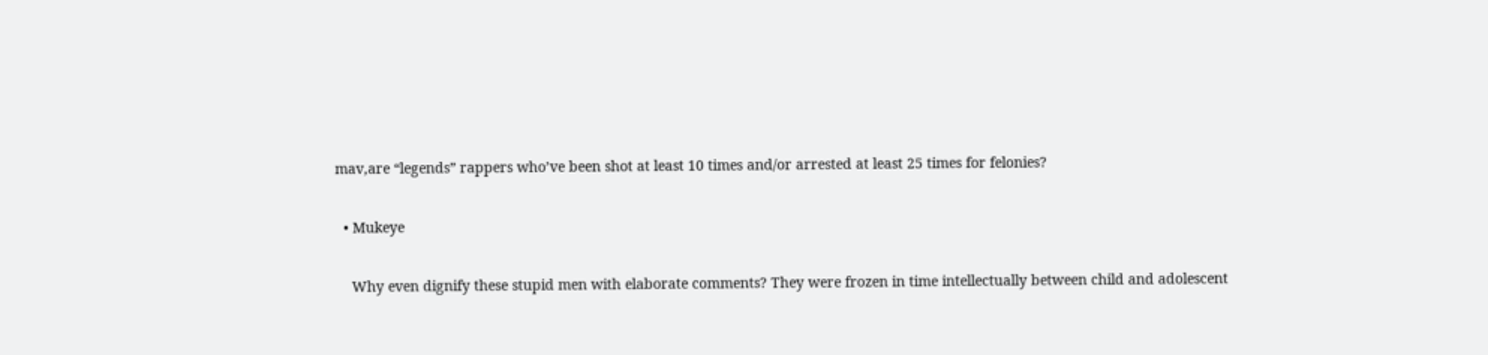mav,are “legends” rappers who’ve been shot at least 10 times and/or arrested at least 25 times for felonies?

  • Mukeye

    Why even dignify these stupid men with elaborate comments? They were frozen in time intellectually between child and adolescent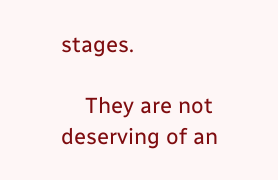stages.

    They are not deserving of an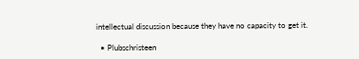intellectual discussion because they have no capacity to get it.

  • Plubschristeen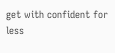get with confident for less